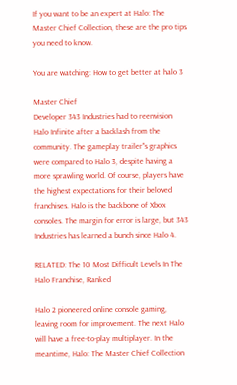If you want to be an expert at Halo: The Master Chief Collection, these are the pro tips you need to know.

You are watching: How to get better at halo 3

Master Chief
Developer 343 Industries had to reenvision Halo Infinite after a backlash from the community. The gameplay trailer"s graphics were compared to Halo 3, despite having a more sprawling world. Of course, players have the highest expectations for their beloved franchises. Halo is the backbone of Xbox consoles. The margin for error is large, but 343 Industries has learned a bunch since Halo 4.

RELATED: The 10 Most Difficult Levels In The Halo Franchise, Ranked

Halo 2 pioneered online console gaming, leaving room for improvement. The next Halo will have a free-to-play multiplayer. In the meantime, Halo: The Master Chief Collection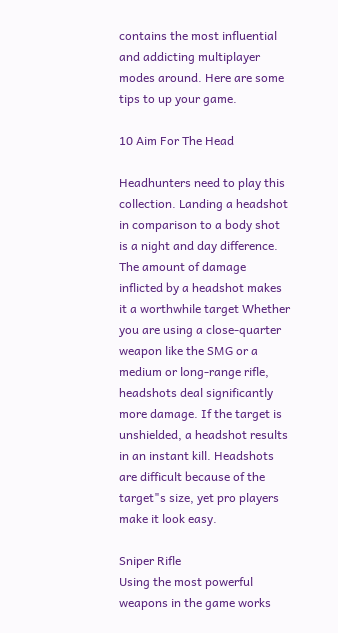contains the most influential and addicting multiplayer modes around. Here are some tips to up your game.

10 Aim For The Head

Headhunters need to play this collection. Landing a headshot in comparison to a body shot is a night and day difference. The amount of damage inflicted by a headshot makes it a worthwhile target Whether you are using a close-quarter weapon like the SMG or a medium or long-range rifle, headshots deal significantly more damage. If the target is unshielded, a headshot results in an instant kill. Headshots are difficult because of the target"s size, yet pro players make it look easy.

Sniper Rifle
Using the most powerful weapons in the game works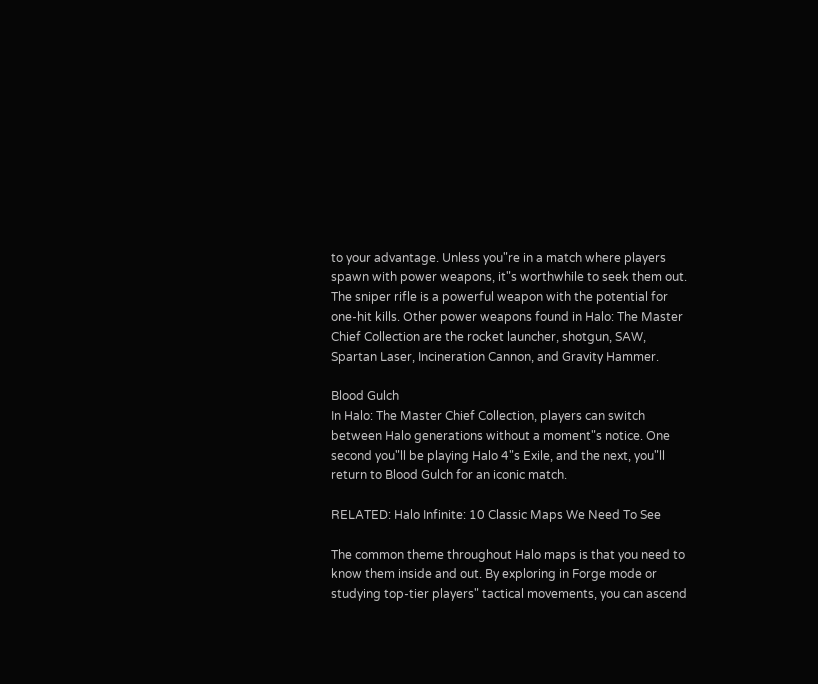to your advantage. Unless you"re in a match where players spawn with power weapons, it"s worthwhile to seek them out. The sniper rifle is a powerful weapon with the potential for one-hit kills. Other power weapons found in Halo: The Master Chief Collection are the rocket launcher, shotgun, SAW, Spartan Laser, Incineration Cannon, and Gravity Hammer.

Blood Gulch
In Halo: The Master Chief Collection, players can switch between Halo generations without a moment"s notice. One second you"ll be playing Halo 4"s Exile, and the next, you"ll return to Blood Gulch for an iconic match.

RELATED: Halo Infinite: 10 Classic Maps We Need To See

The common theme throughout Halo maps is that you need to know them inside and out. By exploring in Forge mode or studying top-tier players" tactical movements, you can ascend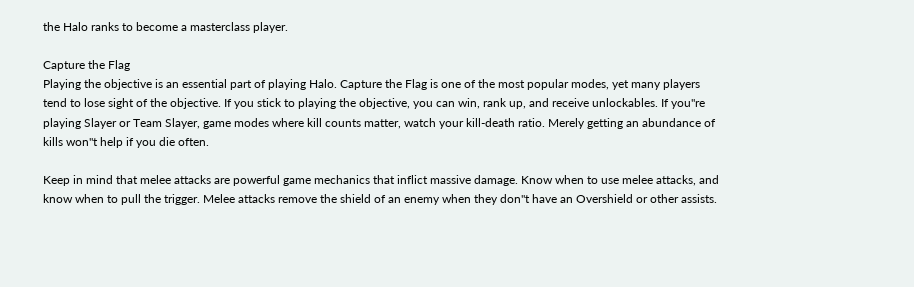the Halo ranks to become a masterclass player.

Capture the Flag
Playing the objective is an essential part of playing Halo. Capture the Flag is one of the most popular modes, yet many players tend to lose sight of the objective. If you stick to playing the objective, you can win, rank up, and receive unlockables. If you"re playing Slayer or Team Slayer, game modes where kill counts matter, watch your kill-death ratio. Merely getting an abundance of kills won"t help if you die often.

Keep in mind that melee attacks are powerful game mechanics that inflict massive damage. Know when to use melee attacks, and know when to pull the trigger. Melee attacks remove the shield of an enemy when they don"t have an Overshield or other assists.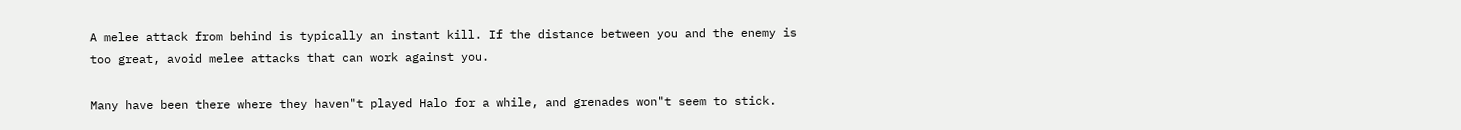A melee attack from behind is typically an instant kill. If the distance between you and the enemy is too great, avoid melee attacks that can work against you.

Many have been there where they haven"t played Halo for a while, and grenades won"t seem to stick.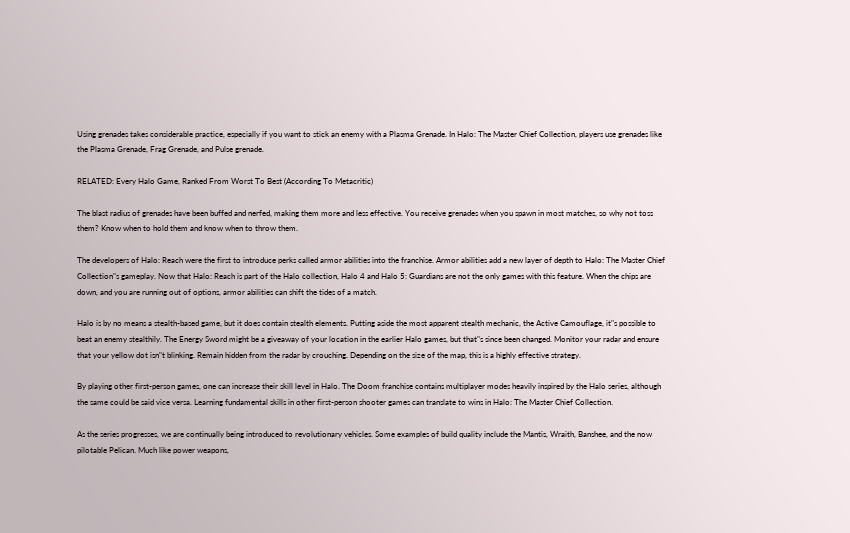Using grenades takes considerable practice, especially if you want to stick an enemy with a Plasma Grenade. In Halo: The Master Chief Collection, players use grenades like the Plasma Grenade, Frag Grenade, and Pulse grenade.

RELATED: Every Halo Game, Ranked From Worst To Best (According To Metacritic)

The blast radius of grenades have been buffed and nerfed, making them more and less effective. You receive grenades when you spawn in most matches, so why not toss them? Know when to hold them and know when to throw them.

The developers of Halo: Reach were the first to introduce perks called armor abilities into the franchise. Armor abilities add a new layer of depth to Halo: The Master Chief Collection"s gameplay. Now that Halo: Reach is part of the Halo collection, Halo 4 and Halo 5: Guardians are not the only games with this feature. When the chips are down, and you are running out of options, armor abilities can shift the tides of a match.

Halo is by no means a stealth-based game, but it does contain stealth elements. Putting aside the most apparent stealth mechanic, the Active Camouflage, it"s possible to beat an enemy stealthily. The Energy Sword might be a giveaway of your location in the earlier Halo games, but that"s since been changed. Monitor your radar and ensure that your yellow dot isn"t blinking. Remain hidden from the radar by crouching. Depending on the size of the map, this is a highly effective strategy.

By playing other first-person games, one can increase their skill level in Halo. The Doom franchise contains multiplayer modes heavily inspired by the Halo series, although the same could be said vice versa. Learning fundamental skills in other first-person shooter games can translate to wins in Halo: The Master Chief Collection.

As the series progresses, we are continually being introduced to revolutionary vehicles. Some examples of build quality include the Mantis, Wraith, Banshee, and the now pilotable Pelican. Much like power weapons,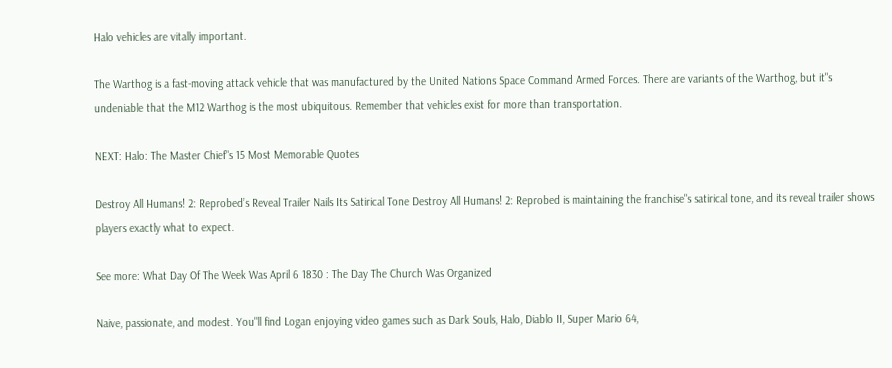Halo vehicles are vitally important.

The Warthog is a fast-moving attack vehicle that was manufactured by the United Nations Space Command Armed Forces. There are variants of the Warthog, but it"s undeniable that the M12 Warthog is the most ubiquitous. Remember that vehicles exist for more than transportation.

NEXT: Halo: The Master Chief"s 15 Most Memorable Quotes

Destroy All Humans! 2: Reprobed’s Reveal Trailer Nails Its Satirical Tone Destroy All Humans! 2: Reprobed is maintaining the franchise"s satirical tone, and its reveal trailer shows players exactly what to expect.

See more: What Day Of The Week Was April 6 1830 : The Day The Church Was Organized

Naive, passionate, and modest. You"ll find Logan enjoying video games such as Dark Souls, Halo, Diablo II, Super Mario 64,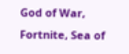God of War, Fortnite, Sea of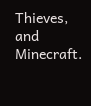Thieves, and Minecraft.